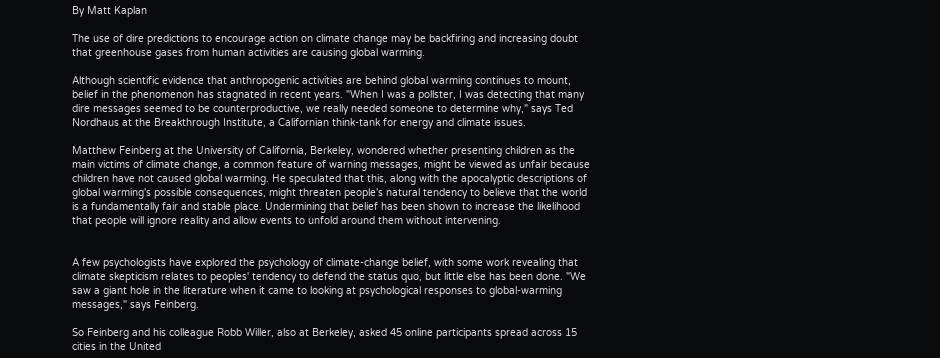By Matt Kaplan

The use of dire predictions to encourage action on climate change may be backfiring and increasing doubt that greenhouse gases from human activities are causing global warming.

Although scientific evidence that anthropogenic activities are behind global warming continues to mount, belief in the phenomenon has stagnated in recent years. "When I was a pollster, I was detecting that many dire messages seemed to be counterproductive, we really needed someone to determine why," says Ted Nordhaus at the Breakthrough Institute, a Californian think-tank for energy and climate issues.

Matthew Feinberg at the University of California, Berkeley, wondered whether presenting children as the main victims of climate change, a common feature of warning messages, might be viewed as unfair because children have not caused global warming. He speculated that this, along with the apocalyptic descriptions of global warming's possible consequences, might threaten people's natural tendency to believe that the world is a fundamentally fair and stable place. Undermining that belief has been shown to increase the likelihood that people will ignore reality and allow events to unfold around them without intervening.


A few psychologists have explored the psychology of climate-change belief, with some work revealing that climate skepticism relates to peoples' tendency to defend the status quo, but little else has been done. "We saw a giant hole in the literature when it came to looking at psychological responses to global-warming messages," says Feinberg.

So Feinberg and his colleague Robb Willer, also at Berkeley, asked 45 online participants spread across 15 cities in the United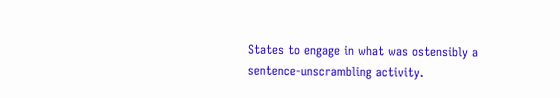States to engage in what was ostensibly a sentence-unscrambling activity.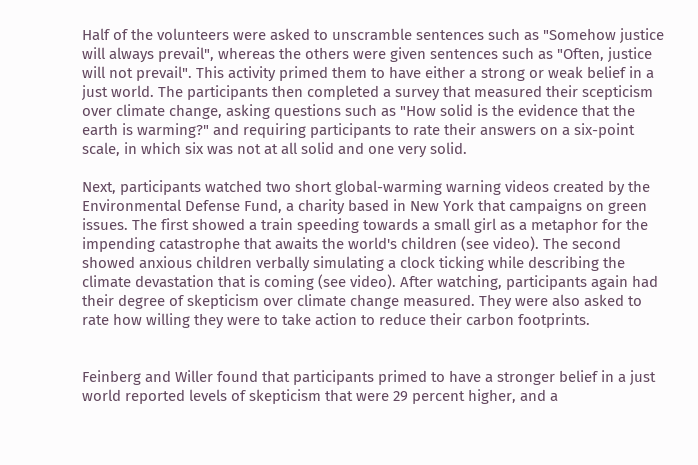Half of the volunteers were asked to unscramble sentences such as "Somehow justice will always prevail", whereas the others were given sentences such as "Often, justice will not prevail". This activity primed them to have either a strong or weak belief in a just world. The participants then completed a survey that measured their scepticism over climate change, asking questions such as "How solid is the evidence that the earth is warming?" and requiring participants to rate their answers on a six-point scale, in which six was not at all solid and one very solid.

Next, participants watched two short global-warming warning videos created by the Environmental Defense Fund, a charity based in New York that campaigns on green issues. The first showed a train speeding towards a small girl as a metaphor for the impending catastrophe that awaits the world's children (see video). The second showed anxious children verbally simulating a clock ticking while describing the climate devastation that is coming (see video). After watching, participants again had their degree of skepticism over climate change measured. They were also asked to rate how willing they were to take action to reduce their carbon footprints.


Feinberg and Willer found that participants primed to have a stronger belief in a just world reported levels of skepticism that were 29 percent higher, and a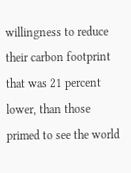willingness to reduce their carbon footprint that was 21 percent lower, than those primed to see the world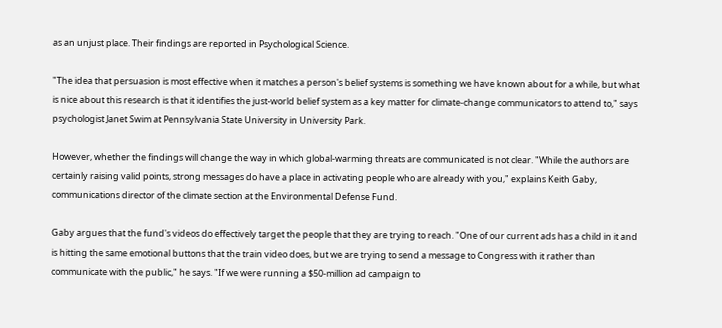as an unjust place. Their findings are reported in Psychological Science.

"The idea that persuasion is most effective when it matches a person's belief systems is something we have known about for a while, but what is nice about this research is that it identifies the just-world belief system as a key matter for climate-change communicators to attend to," says psychologist Janet Swim at Pennsylvania State University in University Park.

However, whether the findings will change the way in which global-warming threats are communicated is not clear. "While the authors are certainly raising valid points, strong messages do have a place in activating people who are already with you," explains Keith Gaby, communications director of the climate section at the Environmental Defense Fund.

Gaby argues that the fund's videos do effectively target the people that they are trying to reach. "One of our current ads has a child in it and is hitting the same emotional buttons that the train video does, but we are trying to send a message to Congress with it rather than communicate with the public," he says. "If we were running a $50-million ad campaign to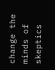change the minds of skeptics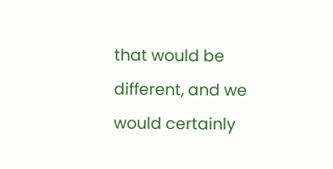that would be different, and we would certainly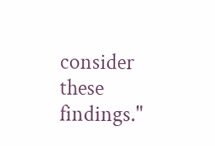consider these findings."